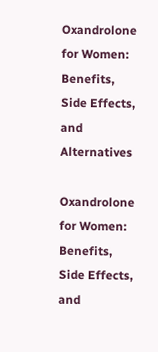Oxandrolone for Women: Benefits, Side Effects, and Alternatives

Oxandrolone for Women: Benefits, Side Effects, and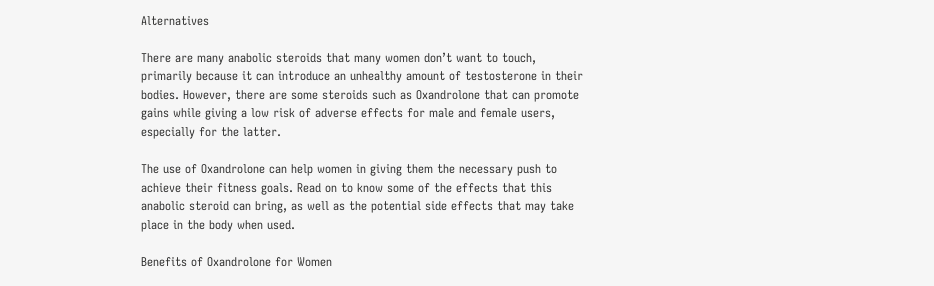Alternatives

There are many anabolic steroids that many women don’t want to touch, primarily because it can introduce an unhealthy amount of testosterone in their bodies. However, there are some steroids such as Oxandrolone that can promote gains while giving a low risk of adverse effects for male and female users, especially for the latter.

The use of Oxandrolone can help women in giving them the necessary push to achieve their fitness goals. Read on to know some of the effects that this anabolic steroid can bring, as well as the potential side effects that may take place in the body when used.

Benefits of Oxandrolone for Women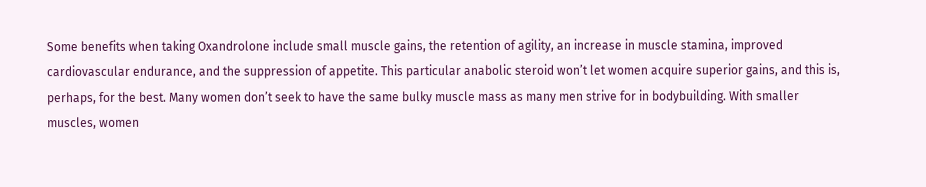Some benefits when taking Oxandrolone include small muscle gains, the retention of agility, an increase in muscle stamina, improved cardiovascular endurance, and the suppression of appetite. This particular anabolic steroid won’t let women acquire superior gains, and this is, perhaps, for the best. Many women don’t seek to have the same bulky muscle mass as many men strive for in bodybuilding. With smaller muscles, women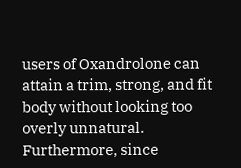users of Oxandrolone can attain a trim, strong, and fit body without looking too overly unnatural. Furthermore, since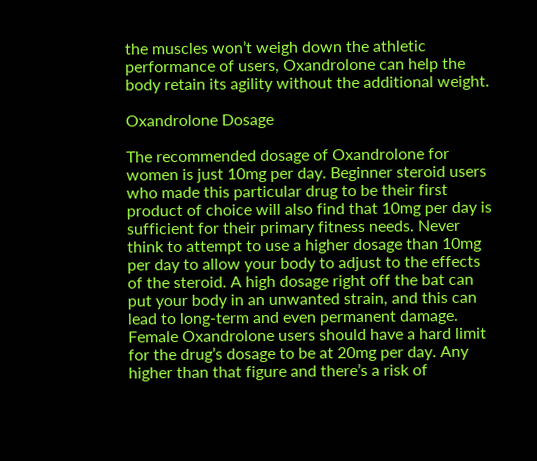the muscles won’t weigh down the athletic performance of users, Oxandrolone can help the body retain its agility without the additional weight.

Oxandrolone Dosage

The recommended dosage of Oxandrolone for women is just 10mg per day. Beginner steroid users who made this particular drug to be their first product of choice will also find that 10mg per day is sufficient for their primary fitness needs. Never think to attempt to use a higher dosage than 10mg per day to allow your body to adjust to the effects of the steroid. A high dosage right off the bat can put your body in an unwanted strain, and this can lead to long-term and even permanent damage. Female Oxandrolone users should have a hard limit for the drug’s dosage to be at 20mg per day. Any higher than that figure and there’s a risk of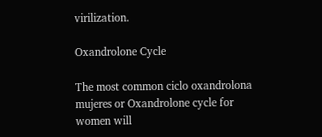virilization.

Oxandrolone Cycle

The most common ciclo oxandrolona mujeres or Oxandrolone cycle for women will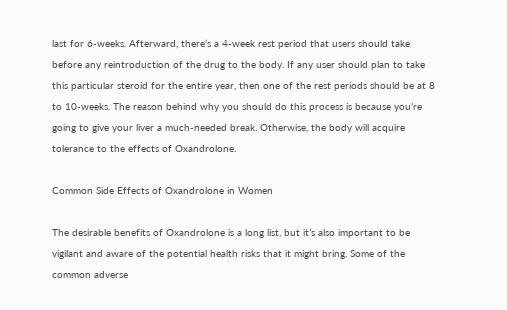last for 6-weeks. Afterward, there’s a 4-week rest period that users should take before any reintroduction of the drug to the body. If any user should plan to take this particular steroid for the entire year, then one of the rest periods should be at 8 to 10-weeks. The reason behind why you should do this process is because you’re going to give your liver a much-needed break. Otherwise, the body will acquire tolerance to the effects of Oxandrolone.

Common Side Effects of Oxandrolone in Women

The desirable benefits of Oxandrolone is a long list, but it’s also important to be vigilant and aware of the potential health risks that it might bring. Some of the common adverse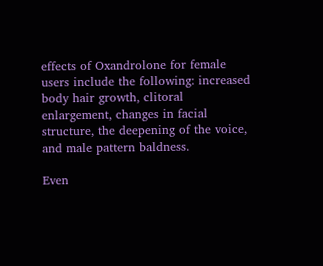effects of Oxandrolone for female users include the following: increased body hair growth, clitoral enlargement, changes in facial structure, the deepening of the voice, and male pattern baldness.

Even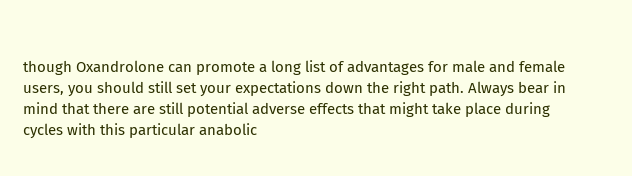though Oxandrolone can promote a long list of advantages for male and female users, you should still set your expectations down the right path. Always bear in mind that there are still potential adverse effects that might take place during cycles with this particular anabolic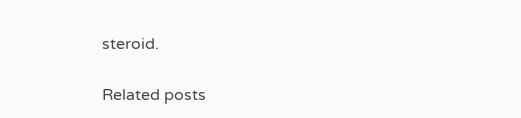steroid.

Related posts